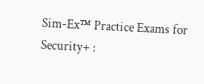Sim-Ex™ Practice Exams for Security+ :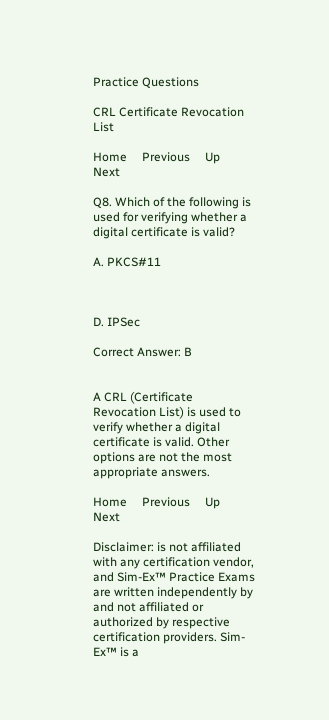Practice Questions

CRL Certificate Revocation List

Home     Previous     Up     Next

Q8. Which of the following is used for verifying whether a digital certificate is valid?

A. PKCS#11



D. IPSec

Correct Answer: B


A CRL (Certificate Revocation List) is used to verify whether a digital certificate is valid. Other options are not the most appropriate answers.

Home     Previous     Up     Next

Disclaimer: is not affiliated with any certification vendor, and Sim-Ex™ Practice Exams are written independently by and not affiliated or authorized by respective certification providers. Sim-Ex™ is a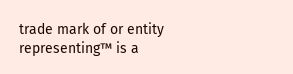trade mark of or entity representing™ is a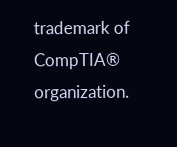trademark of CompTIA® organization.